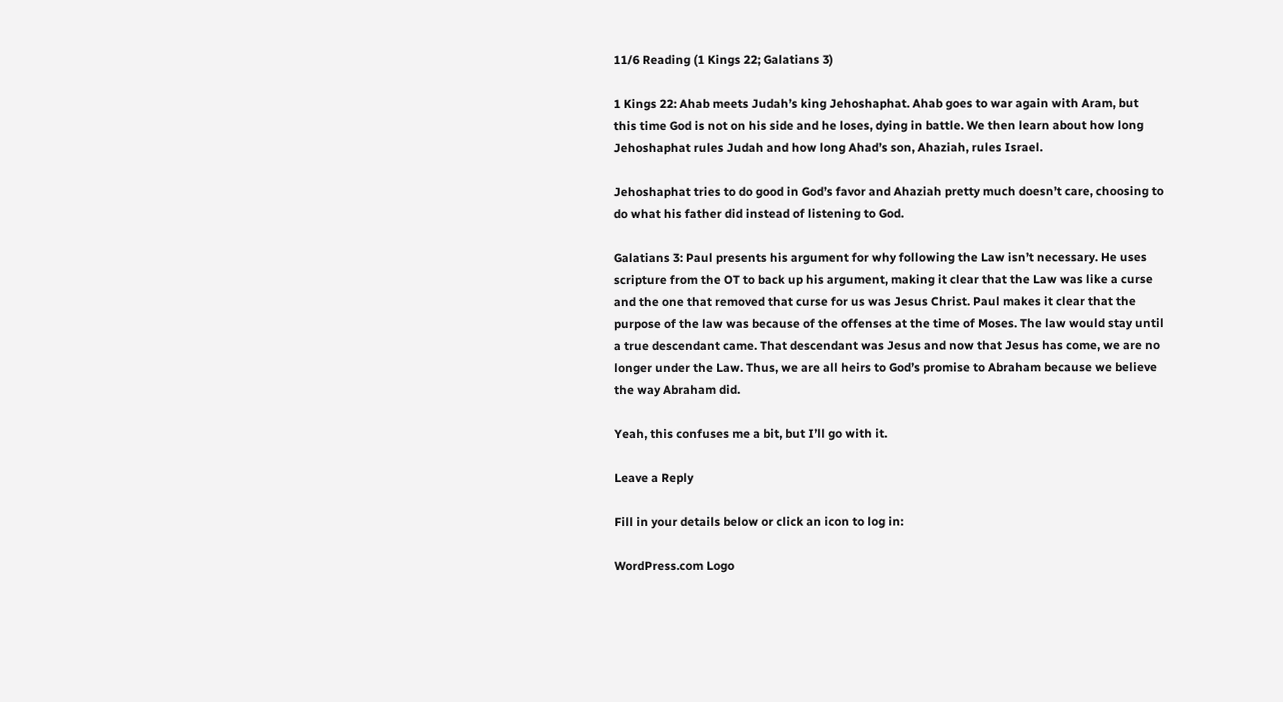11/6 Reading (1 Kings 22; Galatians 3)

1 Kings 22: Ahab meets Judah’s king Jehoshaphat. Ahab goes to war again with Aram, but this time God is not on his side and he loses, dying in battle. We then learn about how long Jehoshaphat rules Judah and how long Ahad’s son, Ahaziah, rules Israel.

Jehoshaphat tries to do good in God’s favor and Ahaziah pretty much doesn’t care, choosing to do what his father did instead of listening to God.

Galatians 3: Paul presents his argument for why following the Law isn’t necessary. He uses scripture from the OT to back up his argument, making it clear that the Law was like a curse and the one that removed that curse for us was Jesus Christ. Paul makes it clear that the purpose of the law was because of the offenses at the time of Moses. The law would stay until a true descendant came. That descendant was Jesus and now that Jesus has come, we are no longer under the Law. Thus, we are all heirs to God’s promise to Abraham because we believe the way Abraham did.

Yeah, this confuses me a bit, but I’ll go with it.

Leave a Reply

Fill in your details below or click an icon to log in:

WordPress.com Logo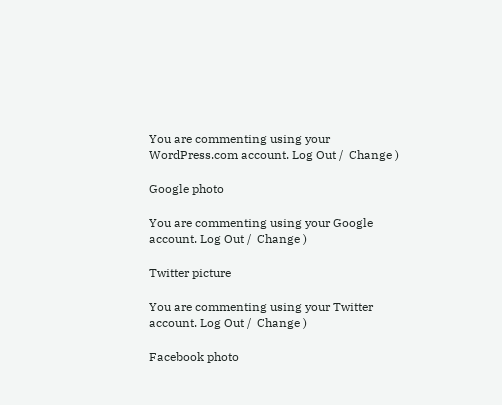You are commenting using your WordPress.com account. Log Out /  Change )

Google photo

You are commenting using your Google account. Log Out /  Change )

Twitter picture

You are commenting using your Twitter account. Log Out /  Change )

Facebook photo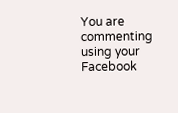You are commenting using your Facebook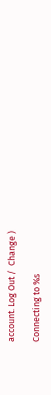account. Log Out /  Change )

Connecting to %s